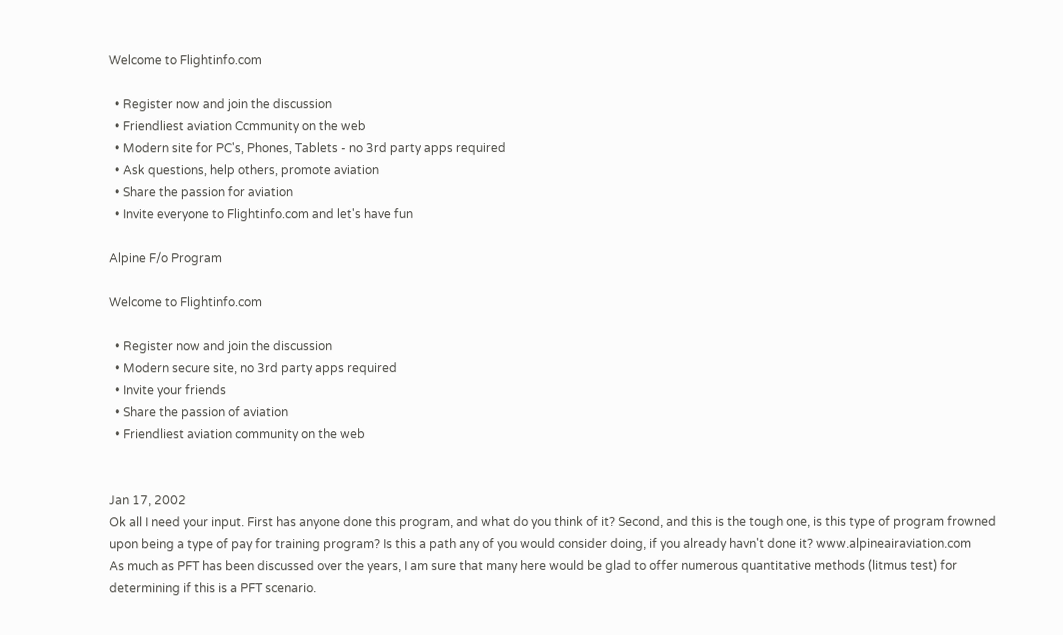Welcome to Flightinfo.com

  • Register now and join the discussion
  • Friendliest aviation Ccmmunity on the web
  • Modern site for PC's, Phones, Tablets - no 3rd party apps required
  • Ask questions, help others, promote aviation
  • Share the passion for aviation
  • Invite everyone to Flightinfo.com and let's have fun

Alpine F/o Program

Welcome to Flightinfo.com

  • Register now and join the discussion
  • Modern secure site, no 3rd party apps required
  • Invite your friends
  • Share the passion of aviation
  • Friendliest aviation community on the web


Jan 17, 2002
Ok all I need your input. First has anyone done this program, and what do you think of it? Second, and this is the tough one, is this type of program frowned upon being a type of pay for training program? Is this a path any of you would consider doing, if you already havn't done it? www.alpineairaviation.com
As much as PFT has been discussed over the years, I am sure that many here would be glad to offer numerous quantitative methods (litmus test) for determining if this is a PFT scenario.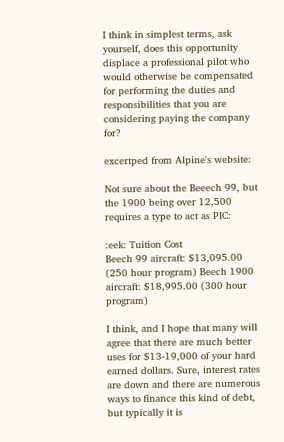I think in simplest terms, ask yourself, does this opportunity displace a professional pilot who would otherwise be compensated for performing the duties and responsibilities that you are considering paying the company for?

excertped from Alpine's website:

Not sure about the Beeech 99, but the 1900 being over 12,500 requires a type to act as PIC:

:eek: Tuition Cost
Beech 99 aircraft: $13,095.00 (250 hour program) Beech 1900 aircraft: $18,995.00 (300 hour program)

I think, and I hope that many will agree that there are much better uses for $13-19,000 of your hard earned dollars. Sure, interest rates are down and there are numerous ways to finance this kind of debt, but typically it is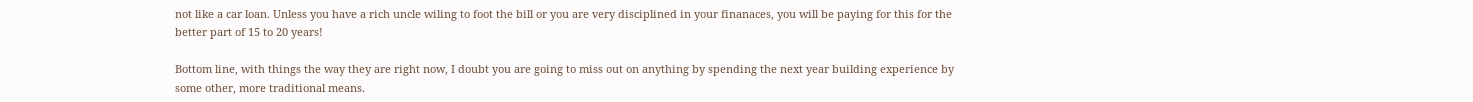not like a car loan. Unless you have a rich uncle wiling to foot the bill or you are very disciplined in your finanaces, you will be paying for this for the better part of 15 to 20 years!

Bottom line, with things the way they are right now, I doubt you are going to miss out on anything by spending the next year building experience by some other, more traditional means.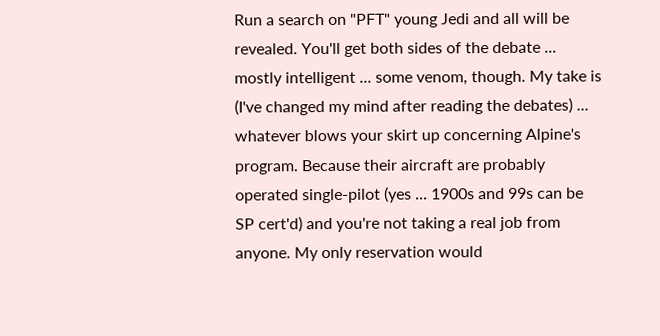Run a search on "PFT" young Jedi and all will be revealed. You'll get both sides of the debate ... mostly intelligent ... some venom, though. My take is (I've changed my mind after reading the debates) ... whatever blows your skirt up concerning Alpine's program. Because their aircraft are probably operated single-pilot (yes ... 1900s and 99s can be SP cert'd) and you're not taking a real job from anyone. My only reservation would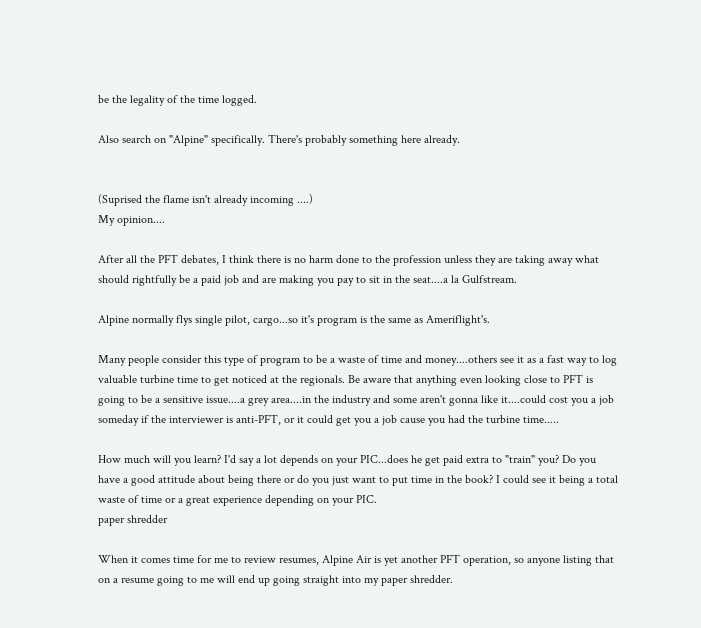be the legality of the time logged.

Also search on "Alpine" specifically. There's probably something here already.


(Suprised the flame isn't already incoming ....)
My opinion....

After all the PFT debates, I think there is no harm done to the profession unless they are taking away what should rightfully be a paid job and are making you pay to sit in the seat....a la Gulfstream.

Alpine normally flys single pilot, cargo...so it's program is the same as Ameriflight's.

Many people consider this type of program to be a waste of time and money....others see it as a fast way to log valuable turbine time to get noticed at the regionals. Be aware that anything even looking close to PFT is going to be a sensitive issue....a grey area....in the industry and some aren't gonna like it....could cost you a job someday if the interviewer is anti-PFT, or it could get you a job cause you had the turbine time.....

How much will you learn? I'd say a lot depends on your PIC...does he get paid extra to "train" you? Do you have a good attitude about being there or do you just want to put time in the book? I could see it being a total waste of time or a great experience depending on your PIC.
paper shredder

When it comes time for me to review resumes, Alpine Air is yet another PFT operation, so anyone listing that on a resume going to me will end up going straight into my paper shredder.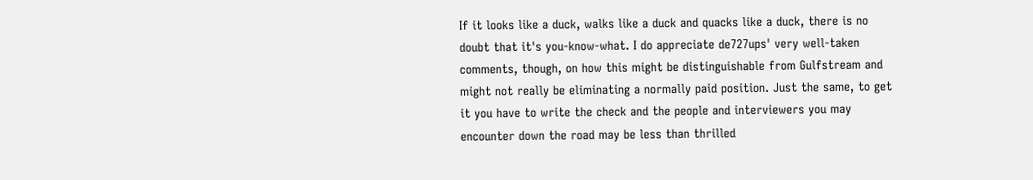If it looks like a duck, walks like a duck and quacks like a duck, there is no doubt that it's you-know-what. I do appreciate de727ups' very well-taken comments, though, on how this might be distinguishable from Gulfstream and might not really be eliminating a normally paid position. Just the same, to get it you have to write the check and the people and interviewers you may encounter down the road may be less than thrilled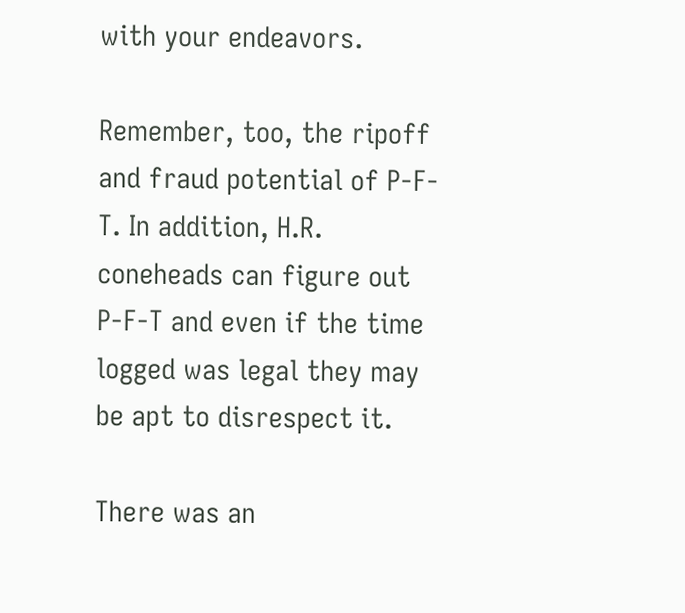with your endeavors.

Remember, too, the ripoff and fraud potential of P-F-T. In addition, H.R. coneheads can figure out P-F-T and even if the time logged was legal they may be apt to disrespect it.

There was an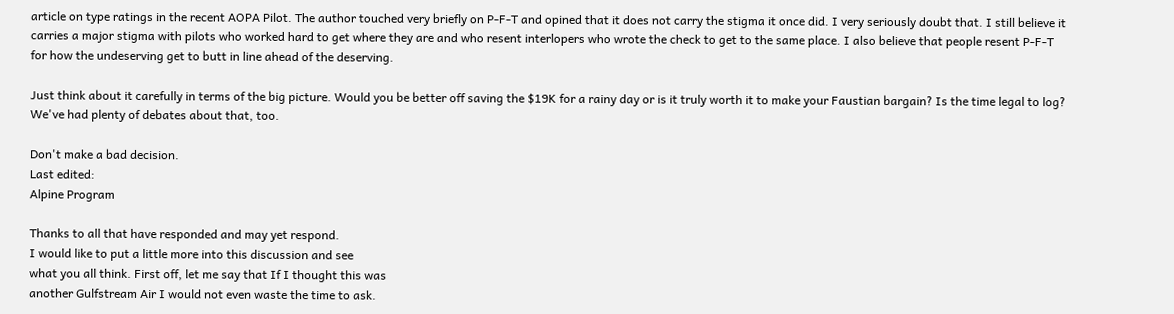article on type ratings in the recent AOPA Pilot. The author touched very briefly on P-F-T and opined that it does not carry the stigma it once did. I very seriously doubt that. I still believe it carries a major stigma with pilots who worked hard to get where they are and who resent interlopers who wrote the check to get to the same place. I also believe that people resent P-F-T for how the undeserving get to butt in line ahead of the deserving.

Just think about it carefully in terms of the big picture. Would you be better off saving the $19K for a rainy day or is it truly worth it to make your Faustian bargain? Is the time legal to log? We've had plenty of debates about that, too.

Don't make a bad decision.
Last edited:
Alpine Program

Thanks to all that have responded and may yet respond.
I would like to put a little more into this discussion and see
what you all think. First off, let me say that If I thought this was
another Gulfstream Air I would not even waste the time to ask.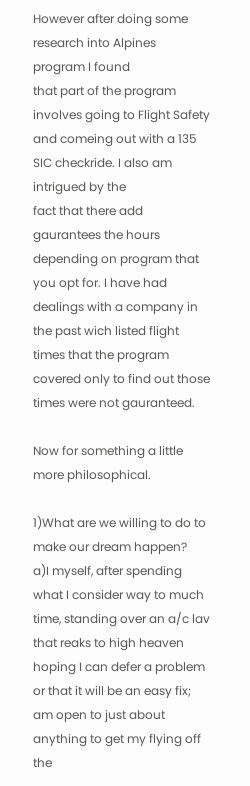However after doing some research into Alpines program I found
that part of the program involves going to Flight Safety and comeing out with a 135 SIC checkride. I also am intrigued by the
fact that there add gaurantees the hours depending on program that you opt for. I have had dealings with a company in the past wich listed flight times that the program covered only to find out those times were not gauranteed.

Now for something a little more philosophical.

1)What are we willing to do to make our dream happen?
a)I myself, after spending what I consider way to much
time, standing over an a/c lav that reaks to high heaven
hoping I can defer a problem or that it will be an easy fix;
am open to just about anything to get my flying off the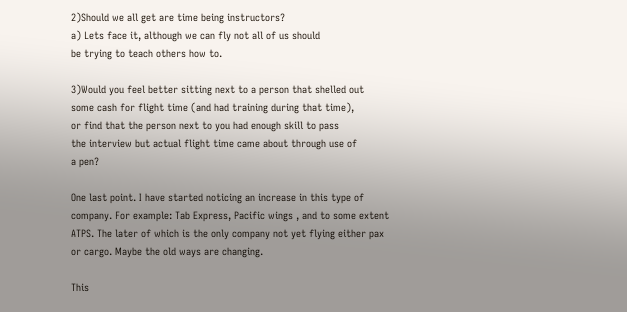2)Should we all get are time being instructors?
a) Lets face it, although we can fly not all of us should
be trying to teach others how to.

3)Would you feel better sitting next to a person that shelled out
some cash for flight time (and had training during that time),
or find that the person next to you had enough skill to pass
the interview but actual flight time came about through use of
a pen?

One last point. I have started noticing an increase in this type of company. For example: Tab Express, Pacific wings , and to some extent ATPS. The later of which is the only company not yet flying either pax or cargo. Maybe the old ways are changing.

This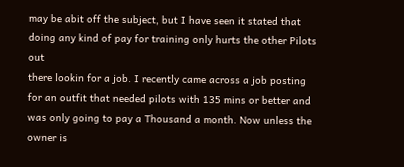may be abit off the subject, but I have seen it stated that doing any kind of pay for training only hurts the other Pilots out
there lookin for a job. I recently came across a job posting for an outfit that needed pilots with 135 mins or better and was only going to pay a Thousand a month. Now unless the owner is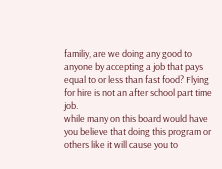familiy, are we doing any good to anyone by accepting a job that pays equal to or less than fast food? Flying for hire is not an after school part time job.
while many on this board would have you believe that doing this program or others like it will cause you to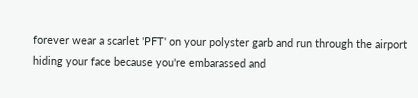forever wear a scarlet 'PFT' on your polyster garb and run through the airport hiding your face because you're embarassed and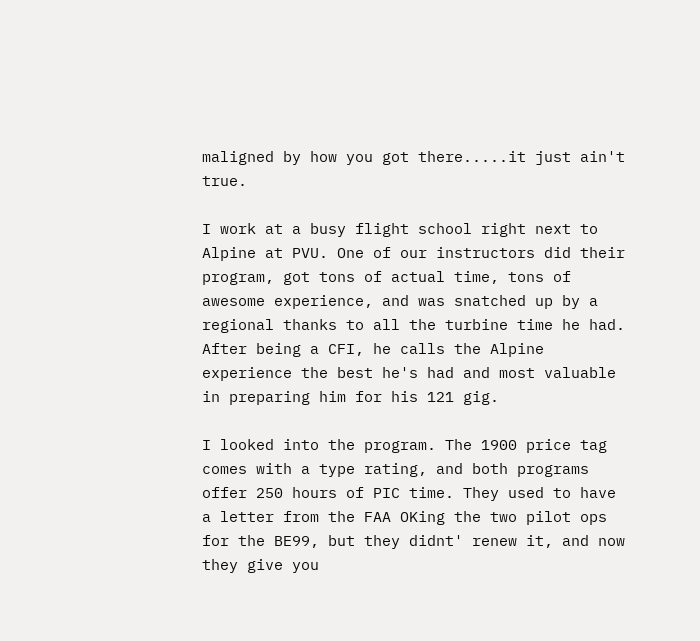maligned by how you got there.....it just ain't true.

I work at a busy flight school right next to Alpine at PVU. One of our instructors did their program, got tons of actual time, tons of awesome experience, and was snatched up by a regional thanks to all the turbine time he had. After being a CFI, he calls the Alpine experience the best he's had and most valuable in preparing him for his 121 gig.

I looked into the program. The 1900 price tag comes with a type rating, and both programs offer 250 hours of PIC time. They used to have a letter from the FAA OKing the two pilot ops for the BE99, but they didnt' renew it, and now they give you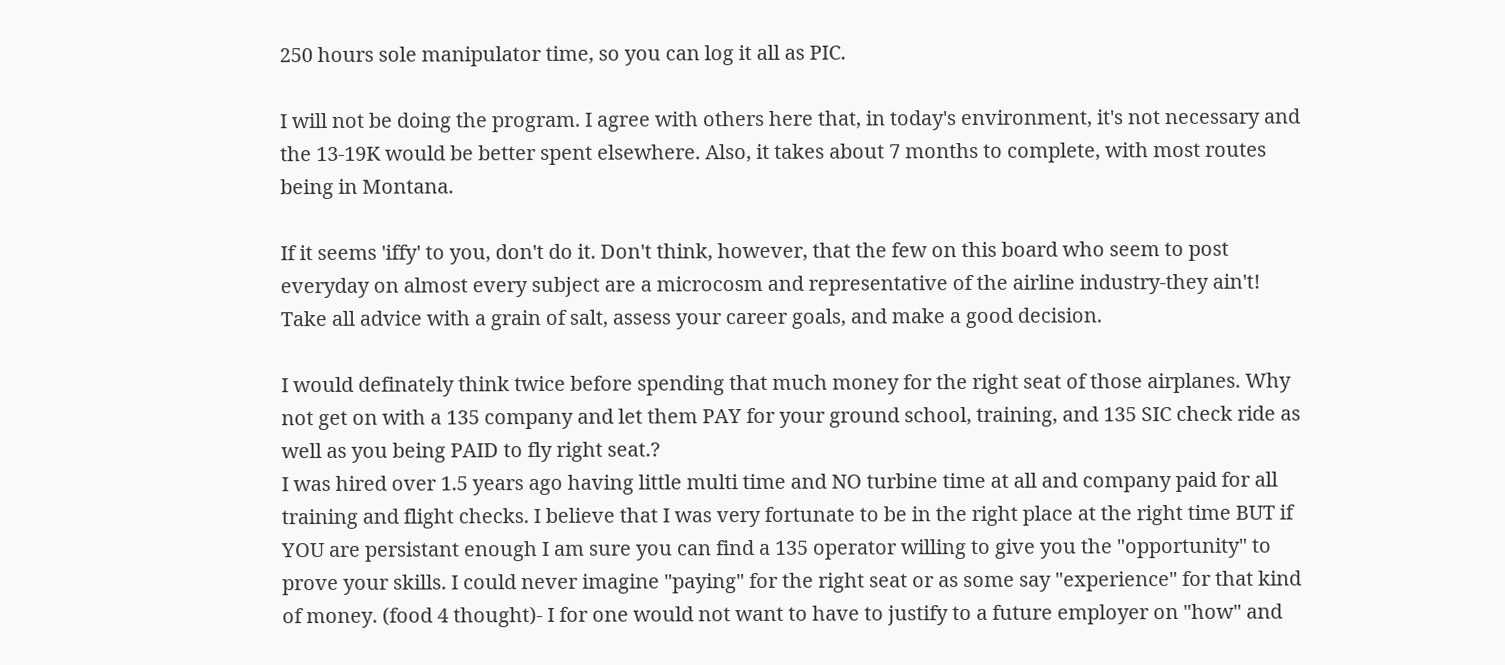250 hours sole manipulator time, so you can log it all as PIC.

I will not be doing the program. I agree with others here that, in today's environment, it's not necessary and the 13-19K would be better spent elsewhere. Also, it takes about 7 months to complete, with most routes being in Montana.

If it seems 'iffy' to you, don't do it. Don't think, however, that the few on this board who seem to post everyday on almost every subject are a microcosm and representative of the airline industry-they ain't! Take all advice with a grain of salt, assess your career goals, and make a good decision.

I would definately think twice before spending that much money for the right seat of those airplanes. Why not get on with a 135 company and let them PAY for your ground school, training, and 135 SIC check ride as well as you being PAID to fly right seat.?
I was hired over 1.5 years ago having little multi time and NO turbine time at all and company paid for all training and flight checks. I believe that I was very fortunate to be in the right place at the right time BUT if YOU are persistant enough I am sure you can find a 135 operator willing to give you the "opportunity" to prove your skills. I could never imagine "paying" for the right seat or as some say "experience" for that kind of money. (food 4 thought)- I for one would not want to have to justify to a future employer on "how" and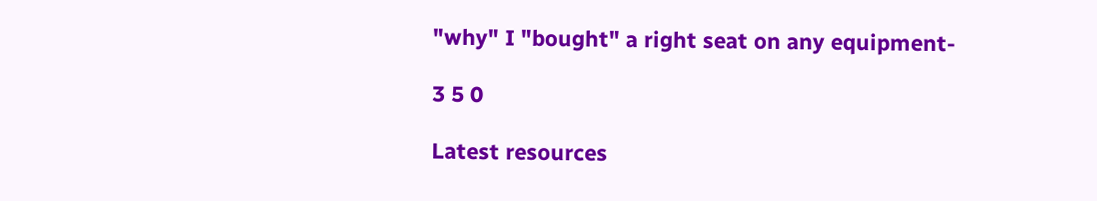"why" I "bought" a right seat on any equipment-

3 5 0

Latest resources